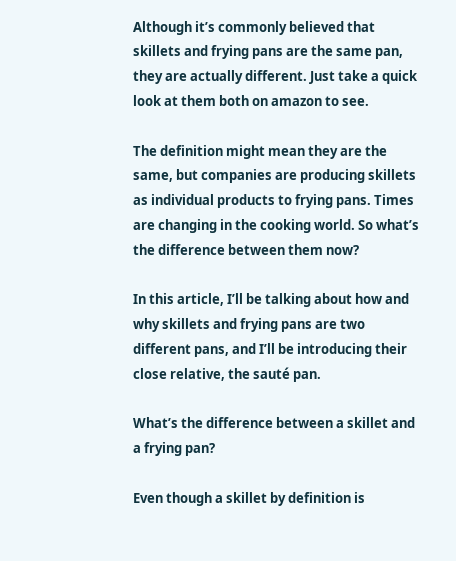Although it’s commonly believed that skillets and frying pans are the same pan, they are actually different. Just take a quick look at them both on amazon to see.

The definition might mean they are the same, but companies are producing skillets as individual products to frying pans. Times are changing in the cooking world. So what’s the difference between them now?

In this article, I’ll be talking about how and why skillets and frying pans are two different pans, and I’ll be introducing their close relative, the sauté pan.

What’s the difference between a skillet and a frying pan?

Even though a skillet by definition is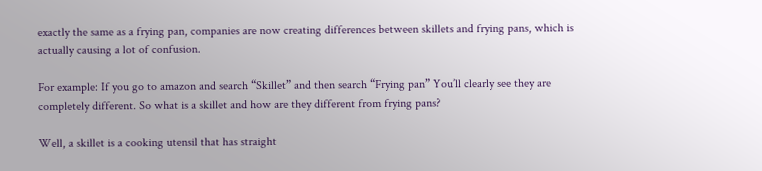exactly the same as a frying pan, companies are now creating differences between skillets and frying pans, which is actually causing a lot of confusion.

For example: If you go to amazon and search “Skillet” and then search “Frying pan” You’ll clearly see they are completely different. So what is a skillet and how are they different from frying pans?

Well, a skillet is a cooking utensil that has straight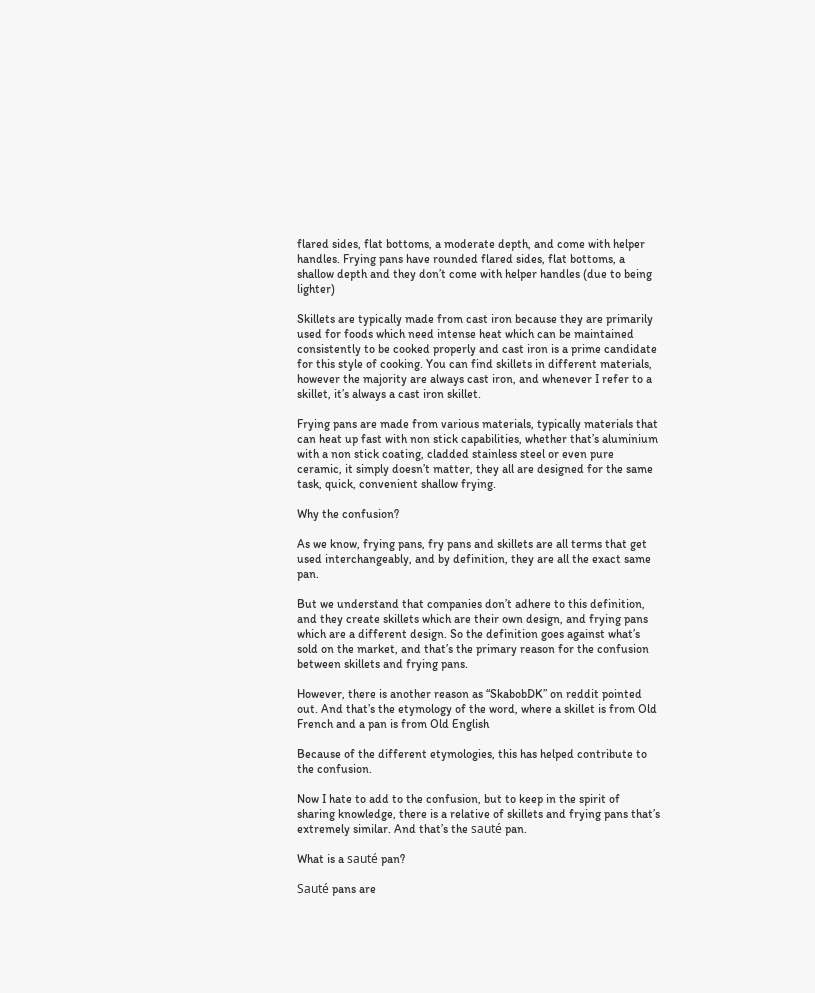flared sides, flat bottoms, a moderate depth, and come with helper handles. Frying pans have rounded flared sides, flat bottoms, a shallow depth and they don’t come with helper handles (due to being lighter)

Skillets are typically made from cast iron because they are primarily used for foods which need intense heat which can be maintained consistently to be cooked properly and cast iron is a prime candidate for this style of cooking. You can find skillets in different materials, however the majority are always cast iron, and whenever I refer to a skillet, it’s always a cast iron skillet.

Frying pans are made from various materials, typically materials that can heat up fast with non stick capabilities, whether that’s aluminium with a non stick coating, cladded stainless steel or even pure ceramic, it simply doesn’t matter, they all are designed for the same task, quick, convenient shallow frying.

Why the confusion?

As we know, frying pans, fry pans and skillets are all terms that get used interchangeably, and by definition, they are all the exact same pan.

But we understand that companies don’t adhere to this definition, and they create skillets which are their own design, and frying pans which are a different design. So the definition goes against what’s sold on the market, and that’s the primary reason for the confusion between skillets and frying pans.

However, there is another reason as “SkabobDK” on reddit pointed out. And that’s the etymology of the word, where a skillet is from Old French and a pan is from Old English

Because of the different etymologies, this has helped contribute to the confusion.

Now I hate to add to the confusion, but to keep in the spirit of sharing knowledge, there is a relative of skillets and frying pans that’s extremely similar. And that’s the sauté pan.

What is a sauté pan?

Sauté pans are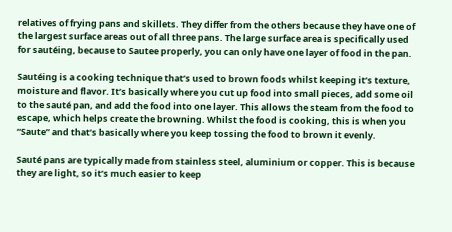relatives of frying pans and skillets. They differ from the others because they have one of the largest surface areas out of all three pans. The large surface area is specifically used for sautéing, because to Sautee properly, you can only have one layer of food in the pan.

Sautéing is a cooking technique that’s used to brown foods whilst keeping it’s texture, moisture and flavor. It’s basically where you cut up food into small pieces, add some oil to the sauté pan, and add the food into one layer. This allows the steam from the food to escape, which helps create the browning. Whilst the food is cooking, this is when you “Saute” and that’s basically where you keep tossing the food to brown it evenly.

Sauté pans are typically made from stainless steel, aluminium or copper. This is because they are light, so it’s much easier to keep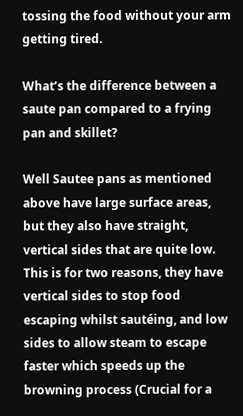tossing the food without your arm getting tired.

What’s the difference between a saute pan compared to a frying pan and skillet?

Well Sautee pans as mentioned above have large surface areas, but they also have straight, vertical sides that are quite low. This is for two reasons, they have vertical sides to stop food escaping whilst sautéing, and low sides to allow steam to escape faster which speeds up the browning process (Crucial for a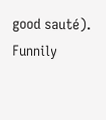good sauté). Funnily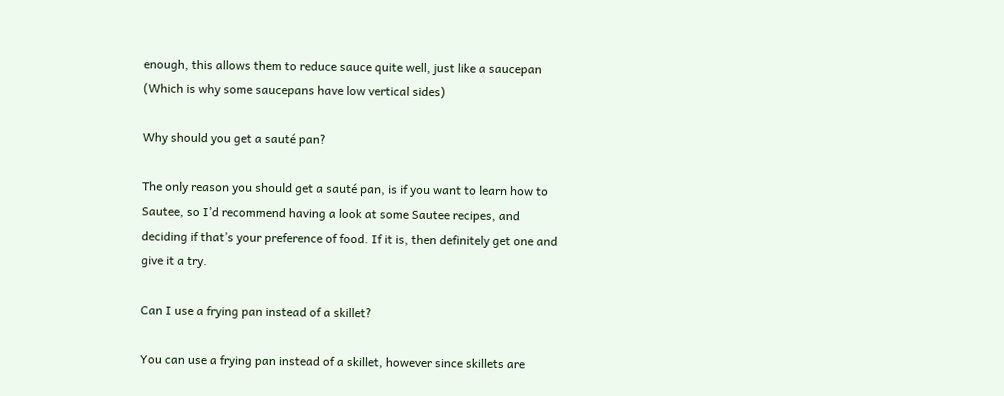enough, this allows them to reduce sauce quite well, just like a saucepan (Which is why some saucepans have low vertical sides)

Why should you get a sauté pan?

The only reason you should get a sauté pan, is if you want to learn how to Sautee, so I’d recommend having a look at some Sautee recipes, and deciding if that’s your preference of food. If it is, then definitely get one and give it a try.

Can I use a frying pan instead of a skillet?

You can use a frying pan instead of a skillet, however since skillets are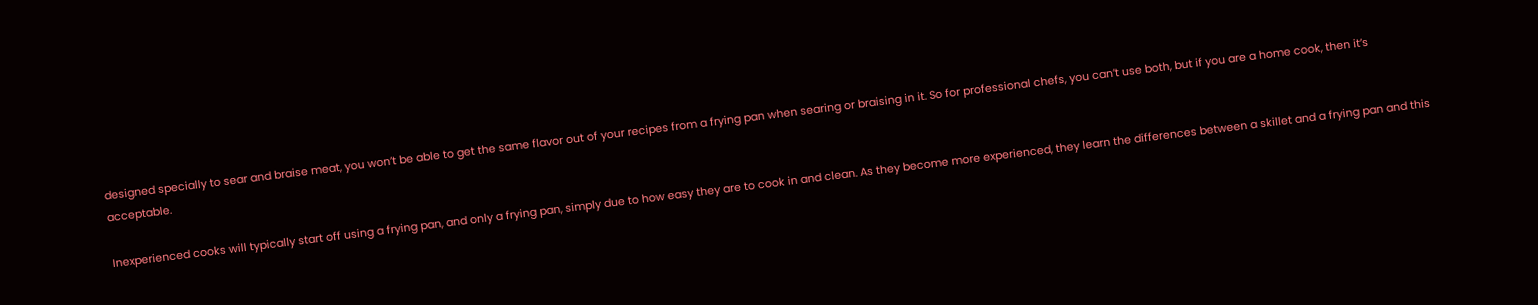designed specially to sear and braise meat, you won’t be able to get the same flavor out of your recipes from a frying pan when searing or braising in it. So for professional chefs, you can’t use both, but if you are a home cook, then it’s acceptable.

Inexperienced cooks will typically start off using a frying pan, and only a frying pan, simply due to how easy they are to cook in and clean. As they become more experienced, they learn the differences between a skillet and a frying pan and this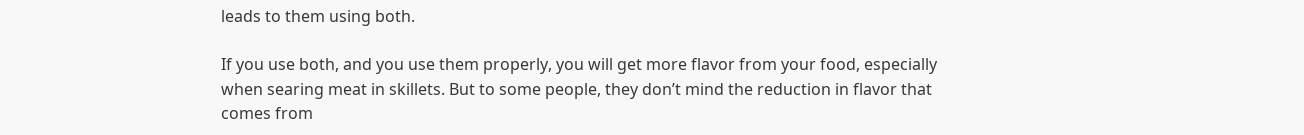leads to them using both.

If you use both, and you use them properly, you will get more flavor from your food, especially when searing meat in skillets. But to some people, they don’t mind the reduction in flavor that comes from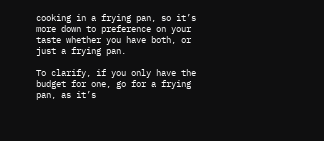cooking in a frying pan, so it’s more down to preference on your taste whether you have both, or just a frying pan.

To clarify, if you only have the budget for one, go for a frying pan, as it’s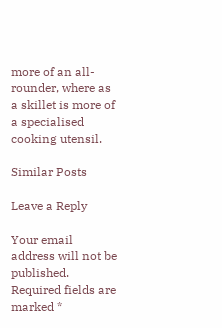more of an all-rounder, where as a skillet is more of a specialised cooking utensil.

Similar Posts

Leave a Reply

Your email address will not be published. Required fields are marked *